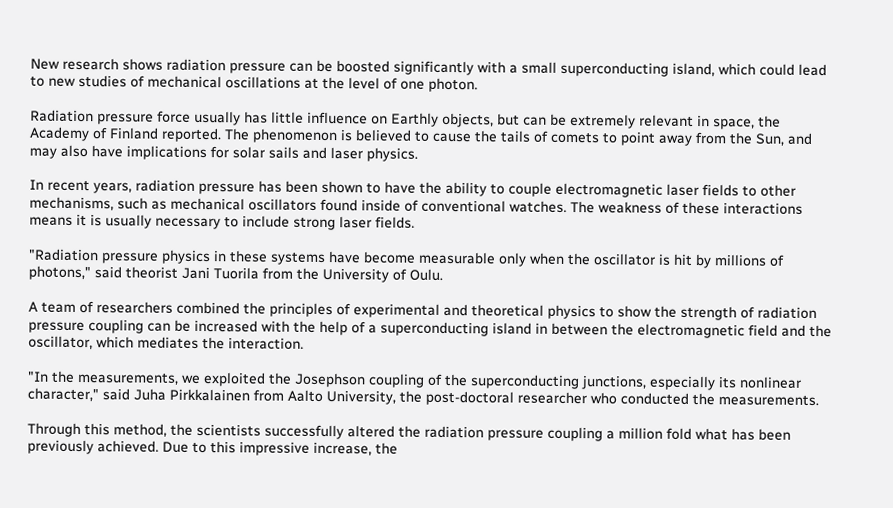New research shows radiation pressure can be boosted significantly with a small superconducting island, which could lead to new studies of mechanical oscillations at the level of one photon.

Radiation pressure force usually has little influence on Earthly objects, but can be extremely relevant in space, the Academy of Finland reported. The phenomenon is believed to cause the tails of comets to point away from the Sun, and may also have implications for solar sails and laser physics.

In recent years, radiation pressure has been shown to have the ability to couple electromagnetic laser fields to other mechanisms, such as mechanical oscillators found inside of conventional watches. The weakness of these interactions means it is usually necessary to include strong laser fields.

"Radiation pressure physics in these systems have become measurable only when the oscillator is hit by millions of photons," said theorist Jani Tuorila from the University of Oulu.

A team of researchers combined the principles of experimental and theoretical physics to show the strength of radiation pressure coupling can be increased with the help of a superconducting island in between the electromagnetic field and the oscillator, which mediates the interaction.

"In the measurements, we exploited the Josephson coupling of the superconducting junctions, especially its nonlinear character," said Juha Pirkkalainen from Aalto University, the post-doctoral researcher who conducted the measurements.

Through this method, the scientists successfully altered the radiation pressure coupling a million fold what has been previously achieved. Due to this impressive increase, the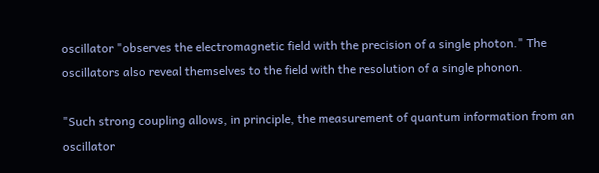oscillator "observes the electromagnetic field with the precision of a single photon." The oscillators also reveal themselves to the field with the resolution of a single phonon.

"Such strong coupling allows, in principle, the measurement of quantum information from an oscillator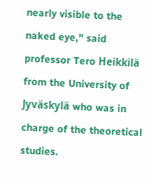nearly visible to the naked eye," said professor Tero Heikkilä from the University of Jyväskylä who was in charge of the theoretical studies.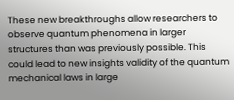These new breakthroughs allow researchers to observe quantum phenomena in larger structures than was previously possible. This could lead to new insights validity of the quantum mechanical laws in large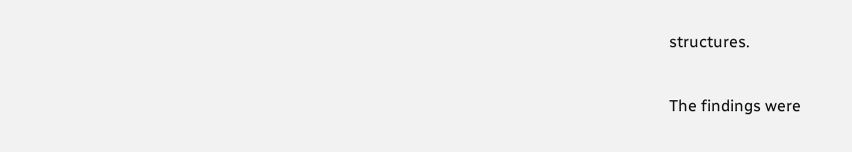structures.

The findings were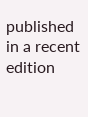published in a recent edition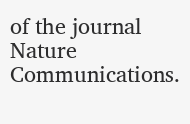of the journal Nature Communications.